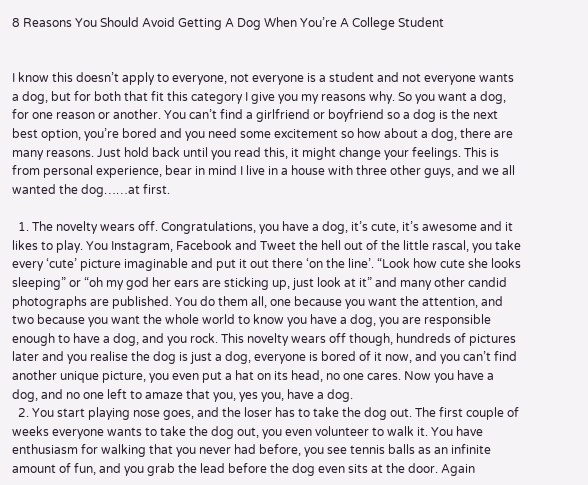8 Reasons You Should Avoid Getting A Dog When You’re A College Student


I know this doesn’t apply to everyone, not everyone is a student and not everyone wants a dog, but for both that fit this category I give you my reasons why. So you want a dog, for one reason or another. You can’t find a girlfriend or boyfriend so a dog is the next best option, you’re bored and you need some excitement so how about a dog, there are many reasons. Just hold back until you read this, it might change your feelings. This is from personal experience, bear in mind I live in a house with three other guys, and we all wanted the dog……at first.

  1. The novelty wears off. Congratulations, you have a dog, it’s cute, it’s awesome and it likes to play. You Instagram, Facebook and Tweet the hell out of the little rascal, you take every ‘cute’ picture imaginable and put it out there ‘on the line’. “Look how cute she looks sleeping” or “oh my god her ears are sticking up, just look at it” and many other candid photographs are published. You do them all, one because you want the attention, and two because you want the whole world to know you have a dog, you are responsible enough to have a dog, and you rock. This novelty wears off though, hundreds of pictures later and you realise the dog is just a dog, everyone is bored of it now, and you can’t find another unique picture, you even put a hat on its head, no one cares. Now you have a dog, and no one left to amaze that you, yes you, have a dog.
  2. You start playing nose goes, and the loser has to take the dog out. The first couple of weeks everyone wants to take the dog out, you even volunteer to walk it. You have enthusiasm for walking that you never had before, you see tennis balls as an infinite amount of fun, and you grab the lead before the dog even sits at the door. Again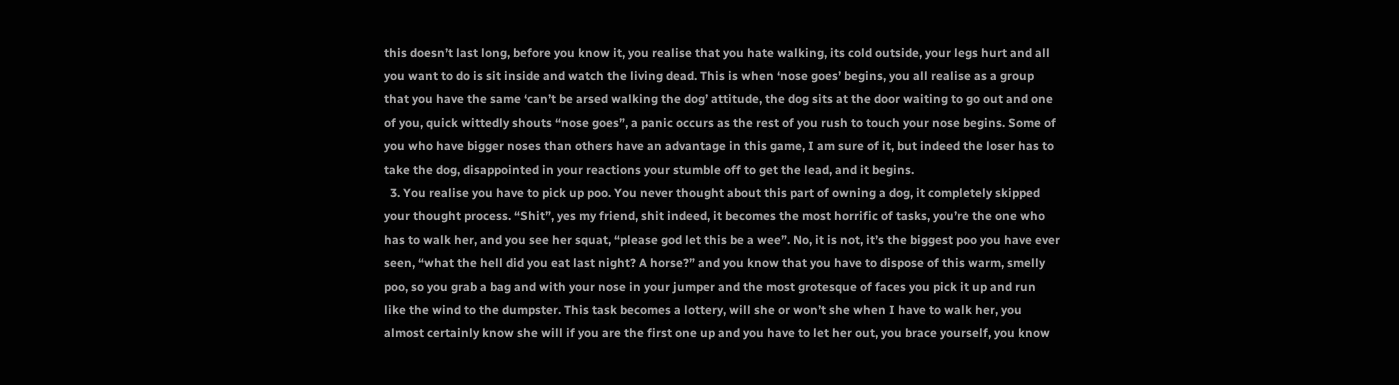this doesn’t last long, before you know it, you realise that you hate walking, its cold outside, your legs hurt and all you want to do is sit inside and watch the living dead. This is when ‘nose goes’ begins, you all realise as a group that you have the same ‘can’t be arsed walking the dog’ attitude, the dog sits at the door waiting to go out and one of you, quick wittedly shouts “nose goes”, a panic occurs as the rest of you rush to touch your nose begins. Some of you who have bigger noses than others have an advantage in this game, I am sure of it, but indeed the loser has to take the dog, disappointed in your reactions your stumble off to get the lead, and it begins.
  3. You realise you have to pick up poo. You never thought about this part of owning a dog, it completely skipped your thought process. “Shit”, yes my friend, shit indeed, it becomes the most horrific of tasks, you’re the one who has to walk her, and you see her squat, “please god let this be a wee”. No, it is not, it’s the biggest poo you have ever seen, “what the hell did you eat last night? A horse?” and you know that you have to dispose of this warm, smelly poo, so you grab a bag and with your nose in your jumper and the most grotesque of faces you pick it up and run like the wind to the dumpster. This task becomes a lottery, will she or won’t she when I have to walk her, you almost certainly know she will if you are the first one up and you have to let her out, you brace yourself, you know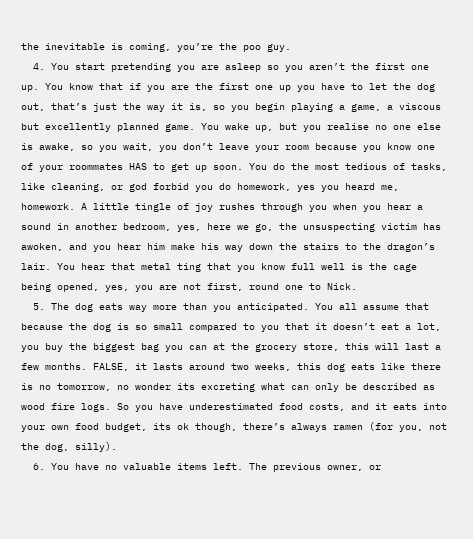the inevitable is coming, you’re the poo guy.
  4. You start pretending you are asleep so you aren’t the first one up. You know that if you are the first one up you have to let the dog out, that’s just the way it is, so you begin playing a game, a viscous but excellently planned game. You wake up, but you realise no one else is awake, so you wait, you don’t leave your room because you know one of your roommates HAS to get up soon. You do the most tedious of tasks, like cleaning, or god forbid you do homework, yes you heard me, homework. A little tingle of joy rushes through you when you hear a sound in another bedroom, yes, here we go, the unsuspecting victim has awoken, and you hear him make his way down the stairs to the dragon’s lair. You hear that metal ting that you know full well is the cage being opened, yes, you are not first, round one to Nick.
  5. The dog eats way more than you anticipated. You all assume that because the dog is so small compared to you that it doesn’t eat a lot, you buy the biggest bag you can at the grocery store, this will last a few months. FALSE, it lasts around two weeks, this dog eats like there is no tomorrow, no wonder its excreting what can only be described as wood fire logs. So you have underestimated food costs, and it eats into your own food budget, its ok though, there’s always ramen (for you, not the dog, silly).
  6. You have no valuable items left. The previous owner, or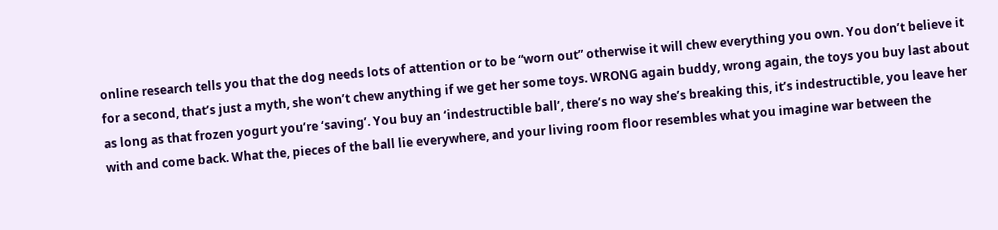online research tells you that the dog needs lots of attention or to be “worn out” otherwise it will chew everything you own. You don’t believe it for a second, that’s just a myth, she won’t chew anything if we get her some toys. WRONG again buddy, wrong again, the toys you buy last about as long as that frozen yogurt you’re ‘saving’. You buy an ‘indestructible ball’, there’s no way she’s breaking this, it’s indestructible, you leave her with and come back. What the, pieces of the ball lie everywhere, and your living room floor resembles what you imagine war between the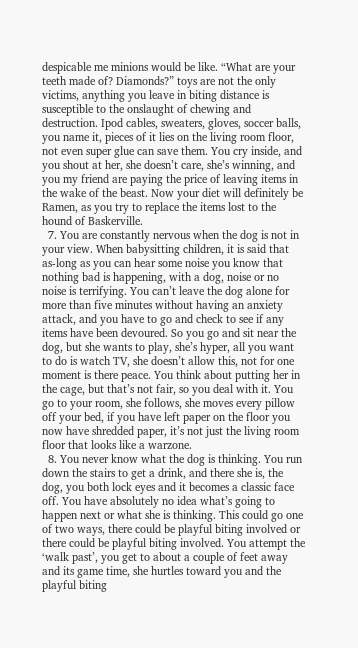despicable me minions would be like. “What are your teeth made of? Diamonds?” toys are not the only victims, anything you leave in biting distance is susceptible to the onslaught of chewing and destruction. Ipod cables, sweaters, gloves, soccer balls, you name it, pieces of it lies on the living room floor, not even super glue can save them. You cry inside, and you shout at her, she doesn’t care, she’s winning, and you my friend are paying the price of leaving items in the wake of the beast. Now your diet will definitely be Ramen, as you try to replace the items lost to the hound of Baskerville.
  7. You are constantly nervous when the dog is not in your view. When babysitting children, it is said that as-long as you can hear some noise you know that nothing bad is happening, with a dog, noise or no noise is terrifying. You can’t leave the dog alone for more than five minutes without having an anxiety attack, and you have to go and check to see if any items have been devoured. So you go and sit near the dog, but she wants to play, she’s hyper, all you want to do is watch TV, she doesn’t allow this, not for one moment is there peace. You think about putting her in the cage, but that’s not fair, so you deal with it. You go to your room, she follows, she moves every pillow off your bed, if you have left paper on the floor you now have shredded paper, it’s not just the living room floor that looks like a warzone.
  8. You never know what the dog is thinking. You run down the stairs to get a drink, and there she is, the dog, you both lock eyes and it becomes a classic face off. You have absolutely no idea what’s going to happen next or what she is thinking. This could go one of two ways, there could be playful biting involved or there could be playful biting involved. You attempt the ‘walk past’, you get to about a couple of feet away and its game time, she hurtles toward you and the playful biting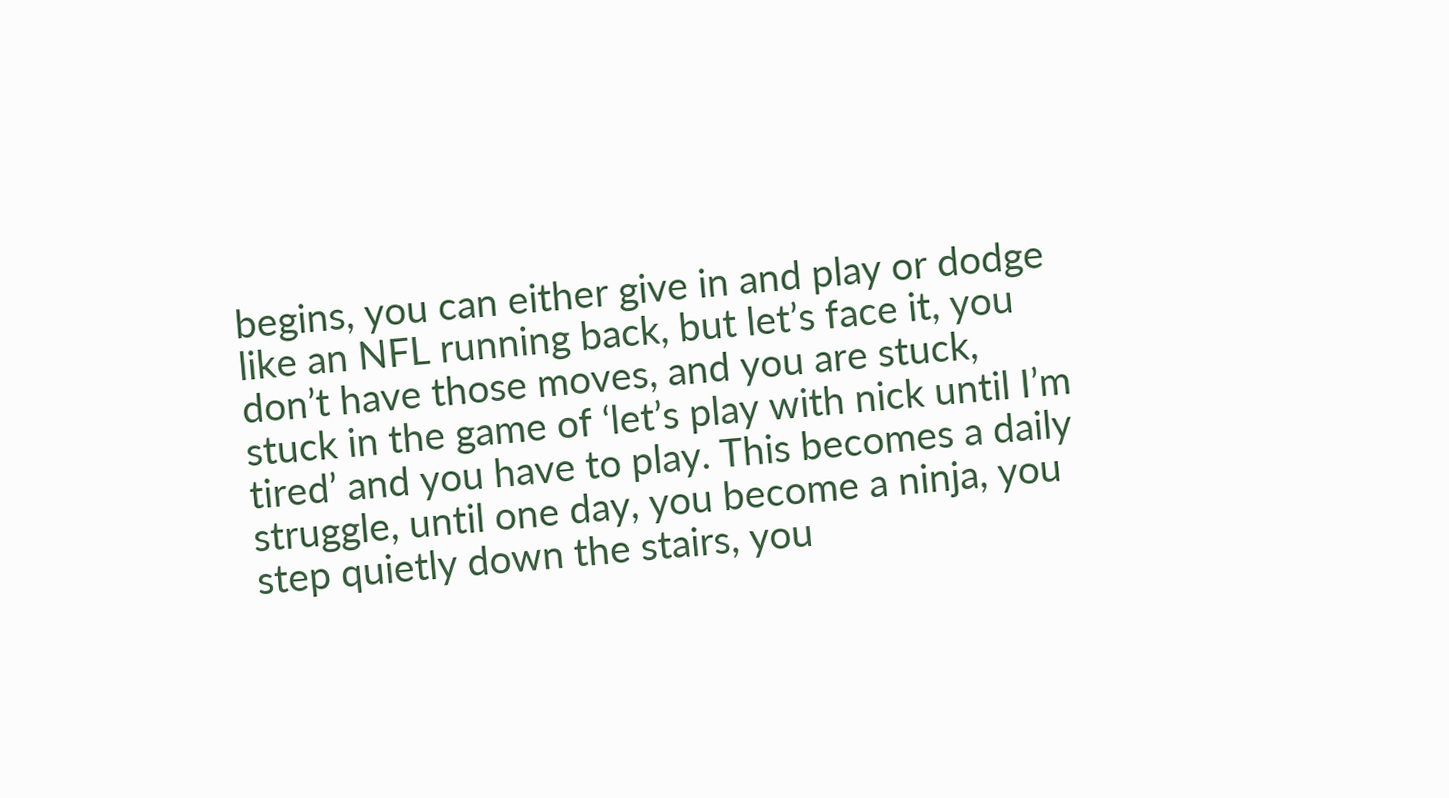begins, you can either give in and play or dodge like an NFL running back, but let’s face it, you don’t have those moves, and you are stuck, stuck in the game of ‘let’s play with nick until I’m tired’ and you have to play. This becomes a daily struggle, until one day, you become a ninja, you step quietly down the stairs, you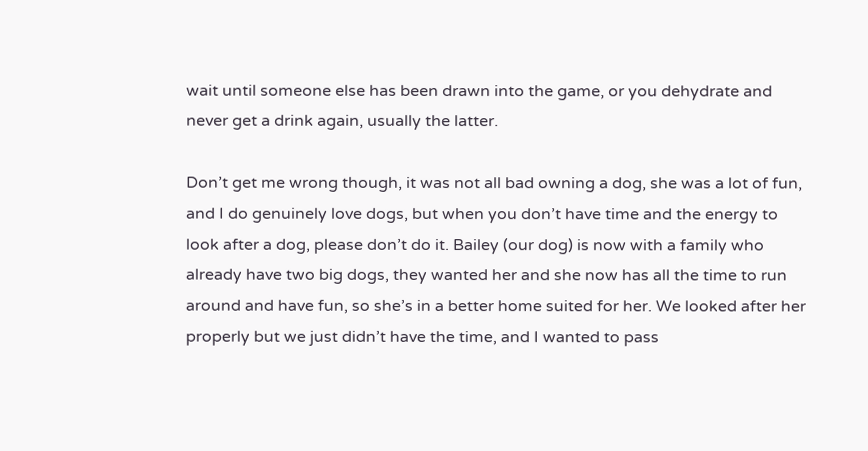wait until someone else has been drawn into the game, or you dehydrate and never get a drink again, usually the latter.

Don’t get me wrong though, it was not all bad owning a dog, she was a lot of fun, and I do genuinely love dogs, but when you don’t have time and the energy to look after a dog, please don’t do it. Bailey (our dog) is now with a family who already have two big dogs, they wanted her and she now has all the time to run around and have fun, so she’s in a better home suited for her. We looked after her properly but we just didn’t have the time, and I wanted to pass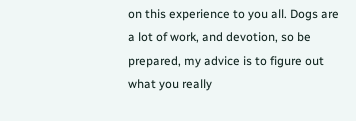on this experience to you all. Dogs are a lot of work, and devotion, so be prepared, my advice is to figure out what you really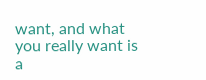want, and what you really want is a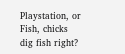Playstation, or Fish, chicks dig fish right?